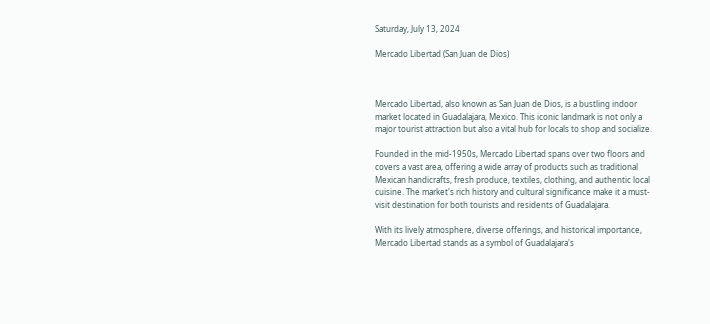Saturday, July 13, 2024

Mercado Libertad (San Juan de Dios)



Mercado Libertad, also known as San Juan de Dios, is a bustling indoor market located in Guadalajara, Mexico. This iconic landmark is not only a major tourist attraction but also a vital hub for locals to shop and socialize.

Founded in the mid-1950s, Mercado Libertad spans over two floors and covers a vast area, offering a wide array of products such as traditional Mexican handicrafts, fresh produce, textiles, clothing, and authentic local cuisine. The market's rich history and cultural significance make it a must-visit destination for both tourists and residents of Guadalajara.

With its lively atmosphere, diverse offerings, and historical importance, Mercado Libertad stands as a symbol of Guadalajara's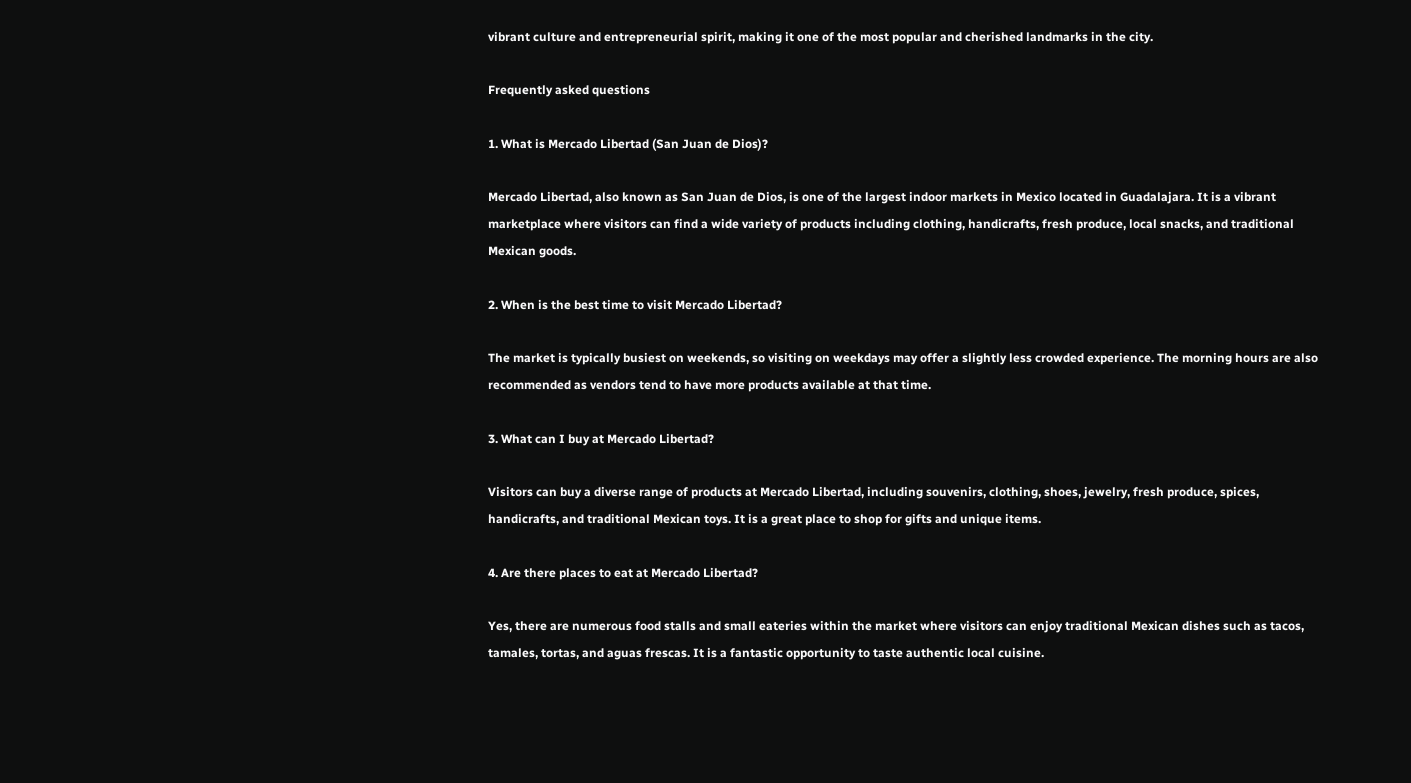vibrant culture and entrepreneurial spirit, making it one of the most popular and cherished landmarks in the city.

Frequently asked questions

1. What is Mercado Libertad (San Juan de Dios)?

Mercado Libertad, also known as San Juan de Dios, is one of the largest indoor markets in Mexico located in Guadalajara. It is a vibrant marketplace where visitors can find a wide variety of products including clothing, handicrafts, fresh produce, local snacks, and traditional Mexican goods.

2. When is the best time to visit Mercado Libertad?

The market is typically busiest on weekends, so visiting on weekdays may offer a slightly less crowded experience. The morning hours are also recommended as vendors tend to have more products available at that time.

3. What can I buy at Mercado Libertad?

Visitors can buy a diverse range of products at Mercado Libertad, including souvenirs, clothing, shoes, jewelry, fresh produce, spices, handicrafts, and traditional Mexican toys. It is a great place to shop for gifts and unique items.

4. Are there places to eat at Mercado Libertad?

Yes, there are numerous food stalls and small eateries within the market where visitors can enjoy traditional Mexican dishes such as tacos, tamales, tortas, and aguas frescas. It is a fantastic opportunity to taste authentic local cuisine.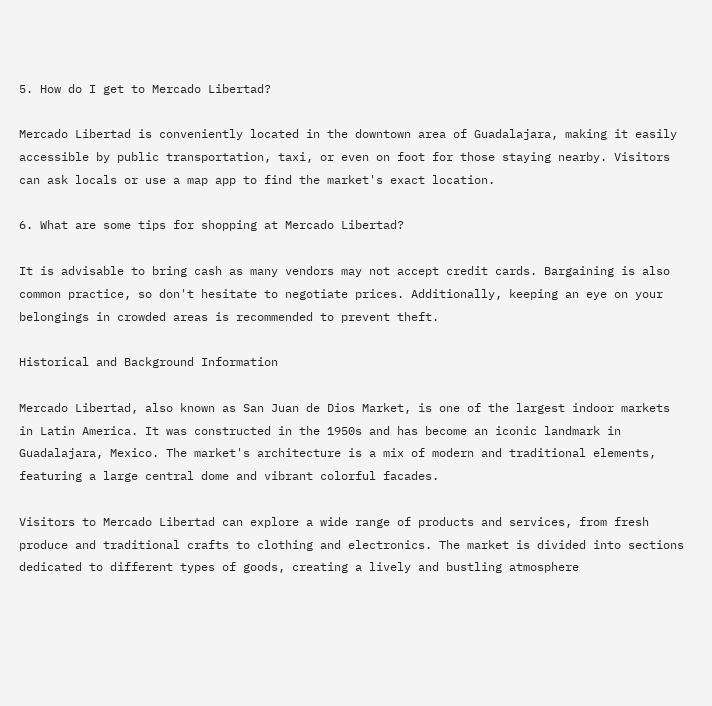5. How do I get to Mercado Libertad?

Mercado Libertad is conveniently located in the downtown area of Guadalajara, making it easily accessible by public transportation, taxi, or even on foot for those staying nearby. Visitors can ask locals or use a map app to find the market's exact location.

6. What are some tips for shopping at Mercado Libertad?

It is advisable to bring cash as many vendors may not accept credit cards. Bargaining is also common practice, so don't hesitate to negotiate prices. Additionally, keeping an eye on your belongings in crowded areas is recommended to prevent theft.

Historical and Background Information

Mercado Libertad, also known as San Juan de Dios Market, is one of the largest indoor markets in Latin America. It was constructed in the 1950s and has become an iconic landmark in Guadalajara, Mexico. The market's architecture is a mix of modern and traditional elements, featuring a large central dome and vibrant colorful facades.

Visitors to Mercado Libertad can explore a wide range of products and services, from fresh produce and traditional crafts to clothing and electronics. The market is divided into sections dedicated to different types of goods, creating a lively and bustling atmosphere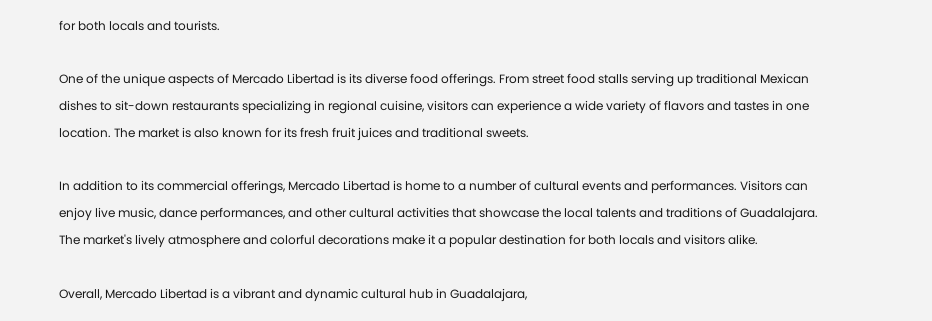for both locals and tourists.

One of the unique aspects of Mercado Libertad is its diverse food offerings. From street food stalls serving up traditional Mexican dishes to sit-down restaurants specializing in regional cuisine, visitors can experience a wide variety of flavors and tastes in one location. The market is also known for its fresh fruit juices and traditional sweets.

In addition to its commercial offerings, Mercado Libertad is home to a number of cultural events and performances. Visitors can enjoy live music, dance performances, and other cultural activities that showcase the local talents and traditions of Guadalajara. The market's lively atmosphere and colorful decorations make it a popular destination for both locals and visitors alike.

Overall, Mercado Libertad is a vibrant and dynamic cultural hub in Guadalajara,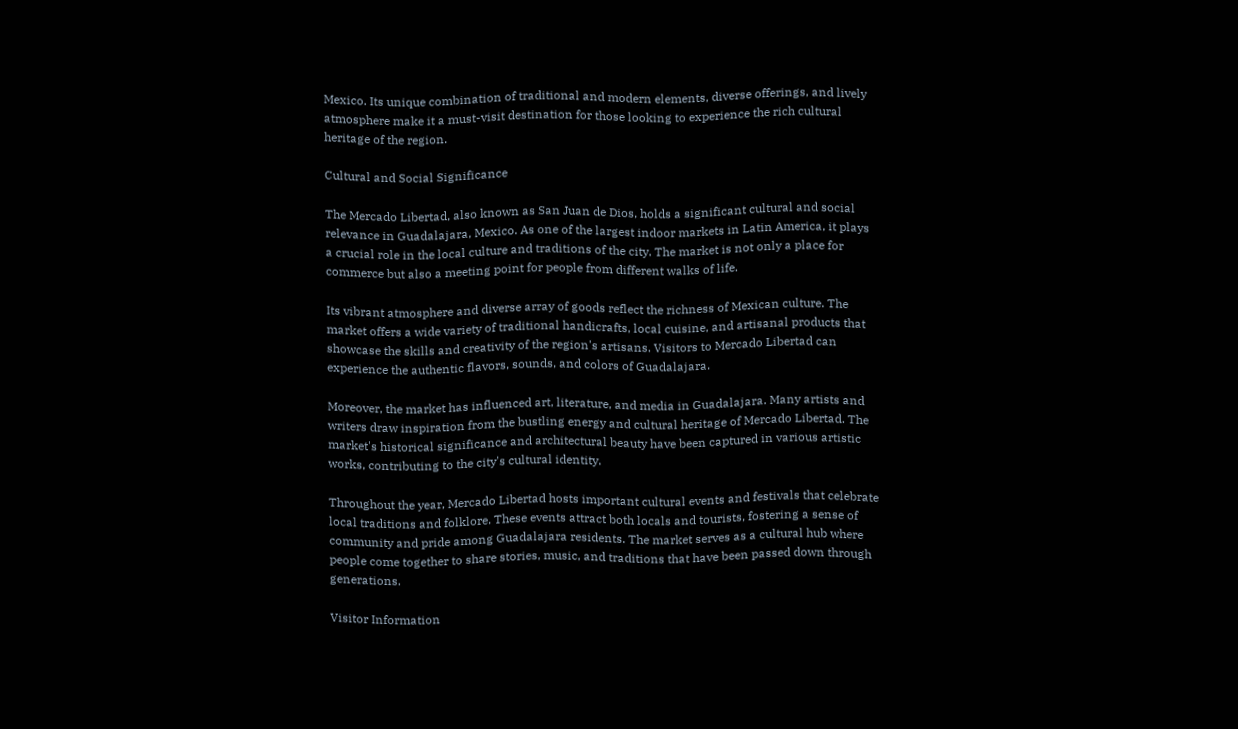Mexico. Its unique combination of traditional and modern elements, diverse offerings, and lively atmosphere make it a must-visit destination for those looking to experience the rich cultural heritage of the region.

Cultural and Social Significance

The Mercado Libertad, also known as San Juan de Dios, holds a significant cultural and social relevance in Guadalajara, Mexico. As one of the largest indoor markets in Latin America, it plays a crucial role in the local culture and traditions of the city. The market is not only a place for commerce but also a meeting point for people from different walks of life.

Its vibrant atmosphere and diverse array of goods reflect the richness of Mexican culture. The market offers a wide variety of traditional handicrafts, local cuisine, and artisanal products that showcase the skills and creativity of the region's artisans. Visitors to Mercado Libertad can experience the authentic flavors, sounds, and colors of Guadalajara.

Moreover, the market has influenced art, literature, and media in Guadalajara. Many artists and writers draw inspiration from the bustling energy and cultural heritage of Mercado Libertad. The market's historical significance and architectural beauty have been captured in various artistic works, contributing to the city's cultural identity.

Throughout the year, Mercado Libertad hosts important cultural events and festivals that celebrate local traditions and folklore. These events attract both locals and tourists, fostering a sense of community and pride among Guadalajara residents. The market serves as a cultural hub where people come together to share stories, music, and traditions that have been passed down through generations.

Visitor Information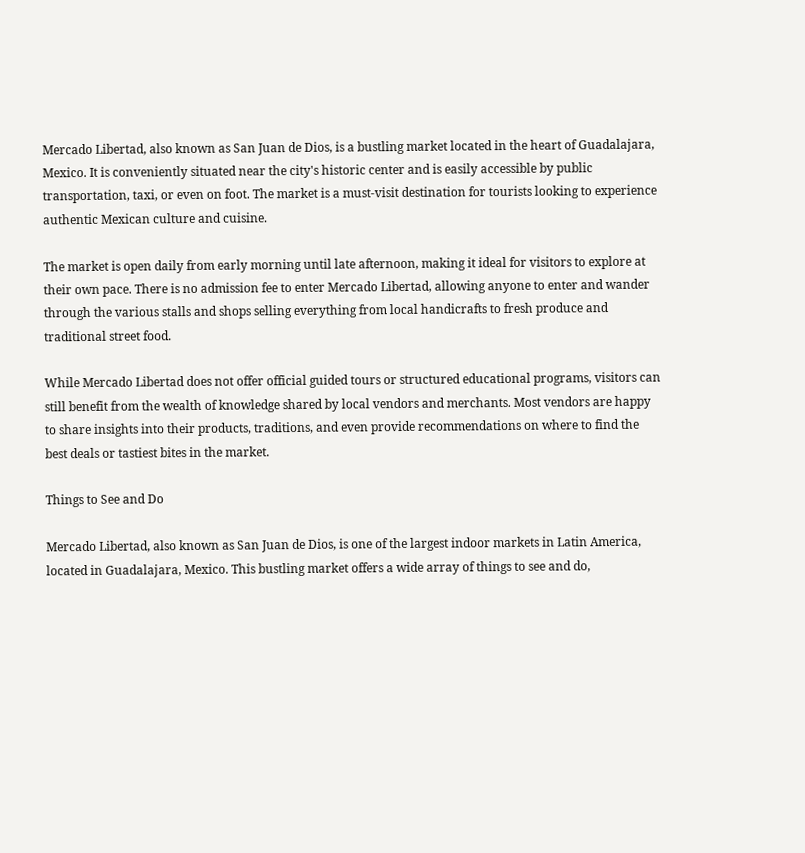Mercado Libertad, also known as San Juan de Dios, is a bustling market located in the heart of Guadalajara, Mexico. It is conveniently situated near the city's historic center and is easily accessible by public transportation, taxi, or even on foot. The market is a must-visit destination for tourists looking to experience authentic Mexican culture and cuisine.

The market is open daily from early morning until late afternoon, making it ideal for visitors to explore at their own pace. There is no admission fee to enter Mercado Libertad, allowing anyone to enter and wander through the various stalls and shops selling everything from local handicrafts to fresh produce and traditional street food.

While Mercado Libertad does not offer official guided tours or structured educational programs, visitors can still benefit from the wealth of knowledge shared by local vendors and merchants. Most vendors are happy to share insights into their products, traditions, and even provide recommendations on where to find the best deals or tastiest bites in the market.

Things to See and Do

Mercado Libertad, also known as San Juan de Dios, is one of the largest indoor markets in Latin America, located in Guadalajara, Mexico. This bustling market offers a wide array of things to see and do,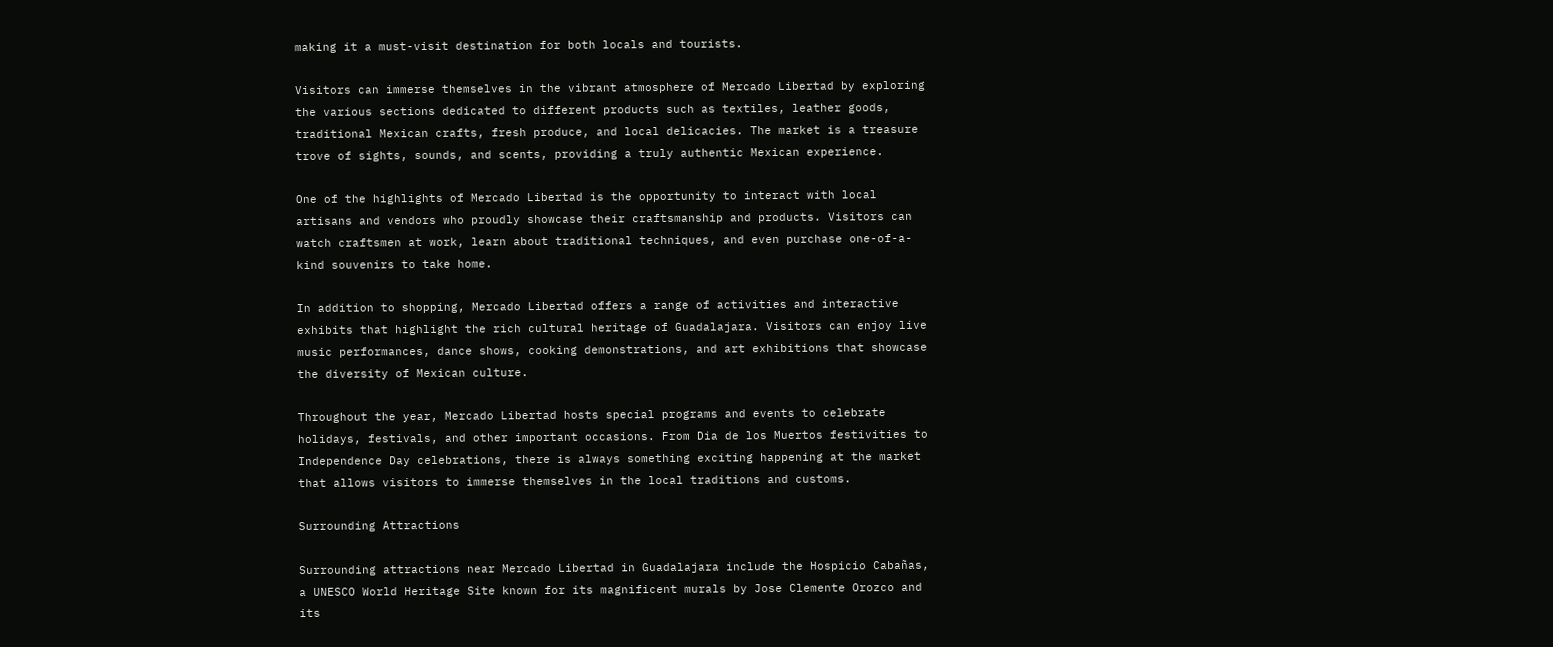making it a must-visit destination for both locals and tourists.

Visitors can immerse themselves in the vibrant atmosphere of Mercado Libertad by exploring the various sections dedicated to different products such as textiles, leather goods, traditional Mexican crafts, fresh produce, and local delicacies. The market is a treasure trove of sights, sounds, and scents, providing a truly authentic Mexican experience.

One of the highlights of Mercado Libertad is the opportunity to interact with local artisans and vendors who proudly showcase their craftsmanship and products. Visitors can watch craftsmen at work, learn about traditional techniques, and even purchase one-of-a-kind souvenirs to take home.

In addition to shopping, Mercado Libertad offers a range of activities and interactive exhibits that highlight the rich cultural heritage of Guadalajara. Visitors can enjoy live music performances, dance shows, cooking demonstrations, and art exhibitions that showcase the diversity of Mexican culture.

Throughout the year, Mercado Libertad hosts special programs and events to celebrate holidays, festivals, and other important occasions. From Dia de los Muertos festivities to Independence Day celebrations, there is always something exciting happening at the market that allows visitors to immerse themselves in the local traditions and customs.

Surrounding Attractions

Surrounding attractions near Mercado Libertad in Guadalajara include the Hospicio Cabañas, a UNESCO World Heritage Site known for its magnificent murals by Jose Clemente Orozco and its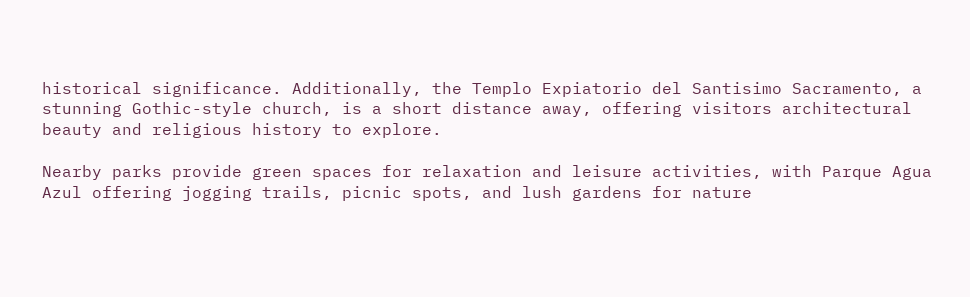historical significance. Additionally, the Templo Expiatorio del Santisimo Sacramento, a stunning Gothic-style church, is a short distance away, offering visitors architectural beauty and religious history to explore.

Nearby parks provide green spaces for relaxation and leisure activities, with Parque Agua Azul offering jogging trails, picnic spots, and lush gardens for nature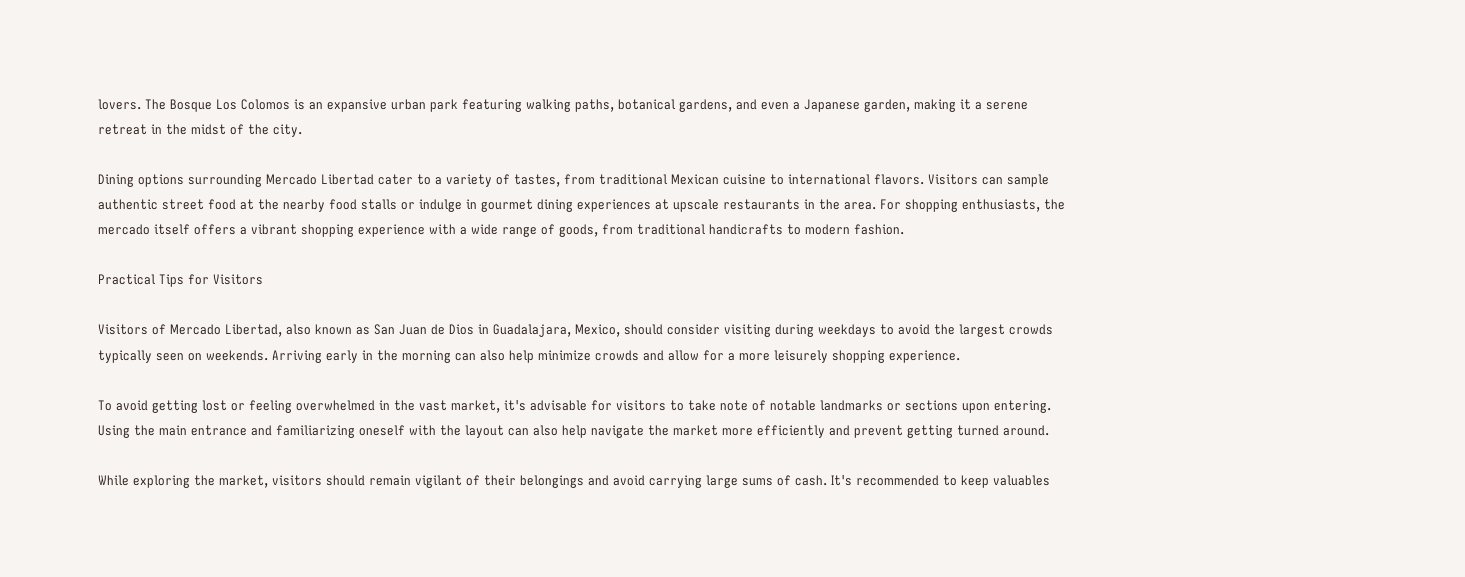lovers. The Bosque Los Colomos is an expansive urban park featuring walking paths, botanical gardens, and even a Japanese garden, making it a serene retreat in the midst of the city.

Dining options surrounding Mercado Libertad cater to a variety of tastes, from traditional Mexican cuisine to international flavors. Visitors can sample authentic street food at the nearby food stalls or indulge in gourmet dining experiences at upscale restaurants in the area. For shopping enthusiasts, the mercado itself offers a vibrant shopping experience with a wide range of goods, from traditional handicrafts to modern fashion.

Practical Tips for Visitors

Visitors of Mercado Libertad, also known as San Juan de Dios in Guadalajara, Mexico, should consider visiting during weekdays to avoid the largest crowds typically seen on weekends. Arriving early in the morning can also help minimize crowds and allow for a more leisurely shopping experience.

To avoid getting lost or feeling overwhelmed in the vast market, it's advisable for visitors to take note of notable landmarks or sections upon entering. Using the main entrance and familiarizing oneself with the layout can also help navigate the market more efficiently and prevent getting turned around.

While exploring the market, visitors should remain vigilant of their belongings and avoid carrying large sums of cash. It's recommended to keep valuables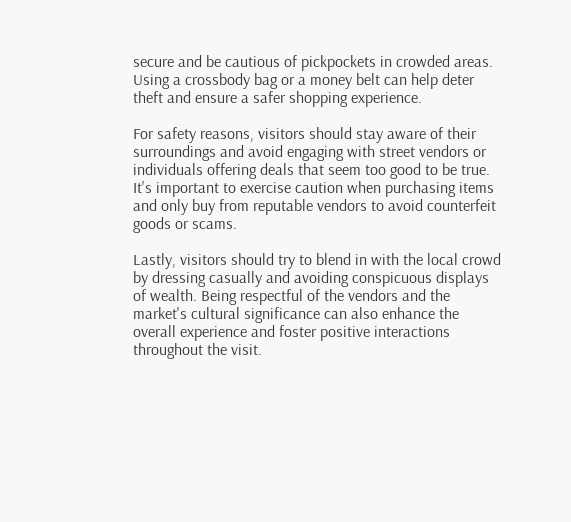secure and be cautious of pickpockets in crowded areas. Using a crossbody bag or a money belt can help deter theft and ensure a safer shopping experience.

For safety reasons, visitors should stay aware of their surroundings and avoid engaging with street vendors or individuals offering deals that seem too good to be true. It's important to exercise caution when purchasing items and only buy from reputable vendors to avoid counterfeit goods or scams.

Lastly, visitors should try to blend in with the local crowd by dressing casually and avoiding conspicuous displays of wealth. Being respectful of the vendors and the market's cultural significance can also enhance the overall experience and foster positive interactions throughout the visit.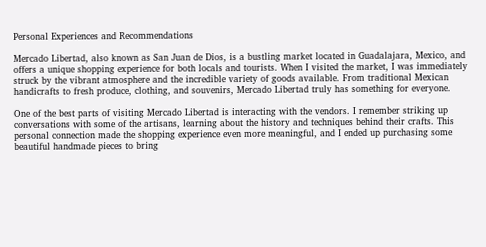Personal Experiences and Recommendations

Mercado Libertad, also known as San Juan de Dios, is a bustling market located in Guadalajara, Mexico, and offers a unique shopping experience for both locals and tourists. When I visited the market, I was immediately struck by the vibrant atmosphere and the incredible variety of goods available. From traditional Mexican handicrafts to fresh produce, clothing, and souvenirs, Mercado Libertad truly has something for everyone.

One of the best parts of visiting Mercado Libertad is interacting with the vendors. I remember striking up conversations with some of the artisans, learning about the history and techniques behind their crafts. This personal connection made the shopping experience even more meaningful, and I ended up purchasing some beautiful handmade pieces to bring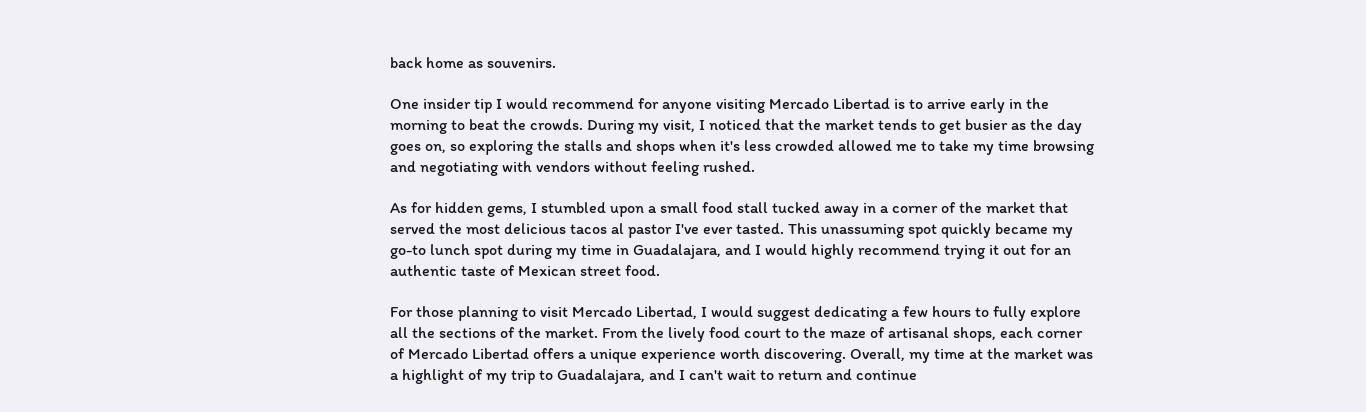back home as souvenirs.

One insider tip I would recommend for anyone visiting Mercado Libertad is to arrive early in the morning to beat the crowds. During my visit, I noticed that the market tends to get busier as the day goes on, so exploring the stalls and shops when it's less crowded allowed me to take my time browsing and negotiating with vendors without feeling rushed.

As for hidden gems, I stumbled upon a small food stall tucked away in a corner of the market that served the most delicious tacos al pastor I've ever tasted. This unassuming spot quickly became my go-to lunch spot during my time in Guadalajara, and I would highly recommend trying it out for an authentic taste of Mexican street food.

For those planning to visit Mercado Libertad, I would suggest dedicating a few hours to fully explore all the sections of the market. From the lively food court to the maze of artisanal shops, each corner of Mercado Libertad offers a unique experience worth discovering. Overall, my time at the market was a highlight of my trip to Guadalajara, and I can't wait to return and continue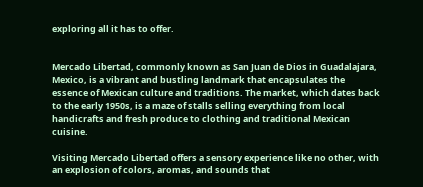exploring all it has to offer.


Mercado Libertad, commonly known as San Juan de Dios in Guadalajara, Mexico, is a vibrant and bustling landmark that encapsulates the essence of Mexican culture and traditions. The market, which dates back to the early 1950s, is a maze of stalls selling everything from local handicrafts and fresh produce to clothing and traditional Mexican cuisine.

Visiting Mercado Libertad offers a sensory experience like no other, with an explosion of colors, aromas, and sounds that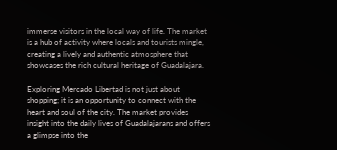immerse visitors in the local way of life. The market is a hub of activity where locals and tourists mingle, creating a lively and authentic atmosphere that showcases the rich cultural heritage of Guadalajara.

Exploring Mercado Libertad is not just about shopping; it is an opportunity to connect with the heart and soul of the city. The market provides insight into the daily lives of Guadalajarans and offers a glimpse into the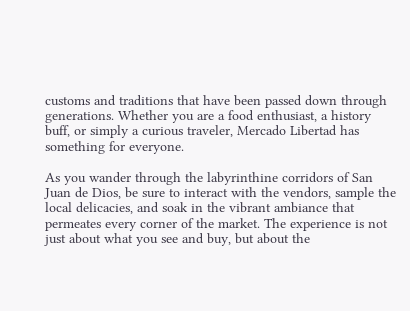customs and traditions that have been passed down through generations. Whether you are a food enthusiast, a history buff, or simply a curious traveler, Mercado Libertad has something for everyone.

As you wander through the labyrinthine corridors of San Juan de Dios, be sure to interact with the vendors, sample the local delicacies, and soak in the vibrant ambiance that permeates every corner of the market. The experience is not just about what you see and buy, but about the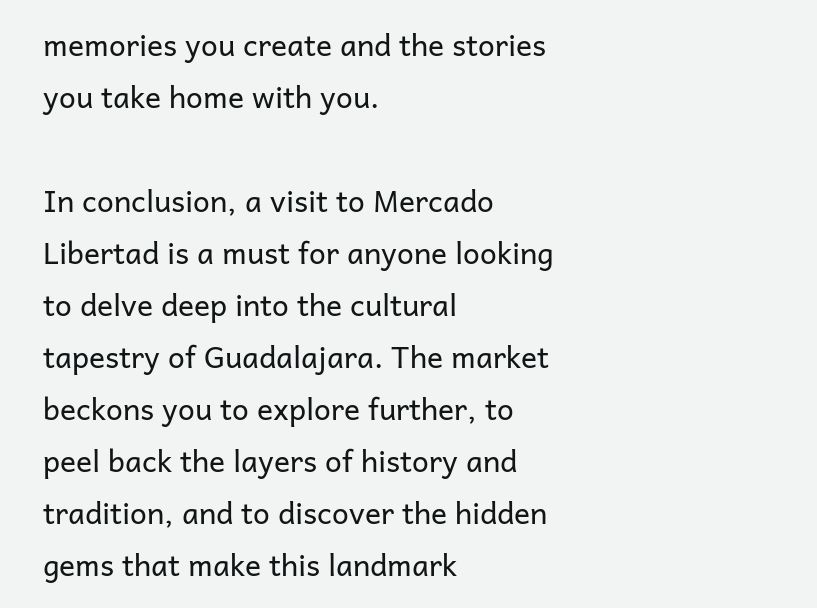memories you create and the stories you take home with you.

In conclusion, a visit to Mercado Libertad is a must for anyone looking to delve deep into the cultural tapestry of Guadalajara. The market beckons you to explore further, to peel back the layers of history and tradition, and to discover the hidden gems that make this landmark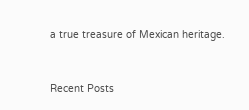a true treasure of Mexican heritage.


Recent Posts